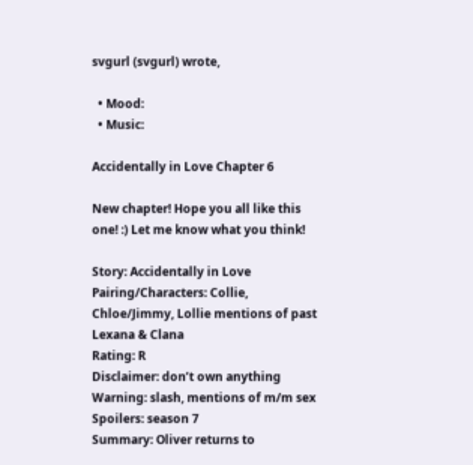svgurl (svgurl) wrote,

  • Mood:
  • Music:

Accidentally in Love Chapter 6

New chapter! Hope you all like this one! :) Let me know what you think!

Story: Accidentally in Love
Pairing/Characters: Collie, Chloe/Jimmy, Lollie mentions of past Lexana & Clana
Rating: R
Disclaimer: don’t own anything
Warning: slash, mentions of m/m sex
Spoilers: season 7
Summary: Oliver returns to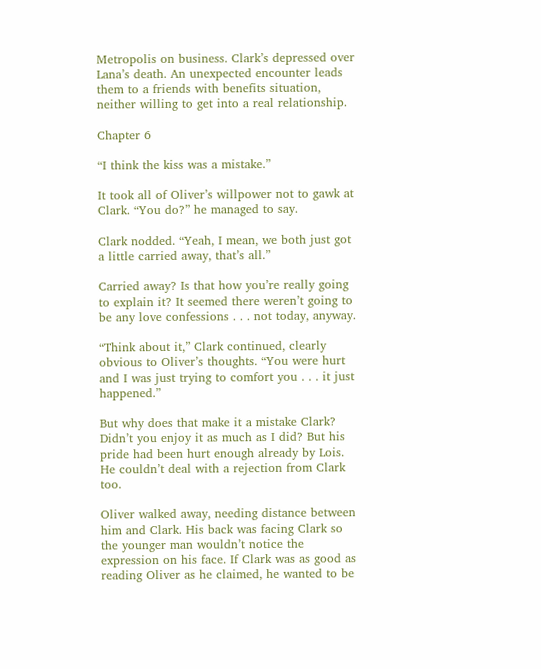Metropolis on business. Clark’s depressed over Lana’s death. An unexpected encounter leads them to a friends with benefits situation, neither willing to get into a real relationship.

Chapter 6

“I think the kiss was a mistake.”

It took all of Oliver’s willpower not to gawk at Clark. “You do?” he managed to say.

Clark nodded. “Yeah, I mean, we both just got a little carried away, that’s all.”

Carried away? Is that how you’re really going to explain it? It seemed there weren’t going to be any love confessions . . . not today, anyway.

“Think about it,” Clark continued, clearly obvious to Oliver’s thoughts. “You were hurt and I was just trying to comfort you . . . it just happened.”

But why does that make it a mistake Clark? Didn’t you enjoy it as much as I did? But his pride had been hurt enough already by Lois. He couldn’t deal with a rejection from Clark too.

Oliver walked away, needing distance between him and Clark. His back was facing Clark so the younger man wouldn’t notice the expression on his face. If Clark was as good as reading Oliver as he claimed, he wanted to be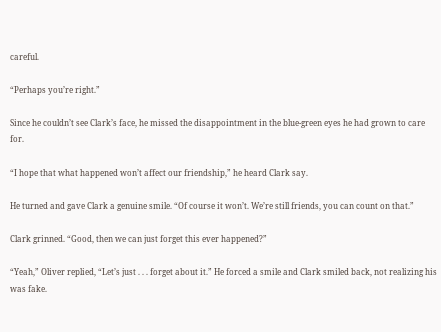careful.

“Perhaps you’re right.”

Since he couldn’t see Clark’s face, he missed the disappointment in the blue-green eyes he had grown to care for.

“I hope that what happened won’t affect our friendship,” he heard Clark say.

He turned and gave Clark a genuine smile. “Of course it won’t. We’re still friends, you can count on that.”

Clark grinned. “Good, then we can just forget this ever happened?”

“Yeah,” Oliver replied, “Let’s just . . . forget about it.” He forced a smile and Clark smiled back, not realizing his was fake.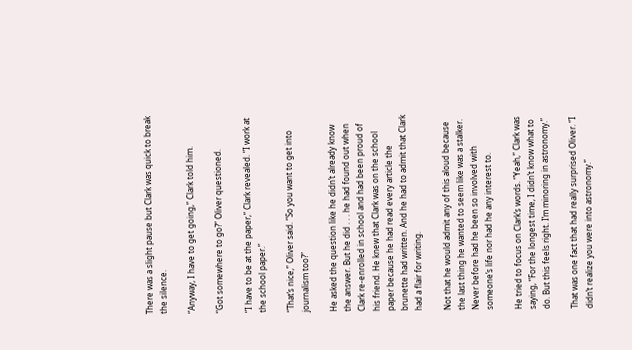There was a slight pause but Clark was quick to break the silence.

“Anyway, I have to get going,” Clark told him.

“Got somewhere to go?” Oliver questioned.

“I have to be at the paper,” Clark revealed. “I work at the school paper.”

“That’s nice,” Oliver said. “So you want to get into journalism too?”

He asked the question like he didn’t already know the answer. But he did . . . he had found out when Clark re-enrolled in school and had been proud of his friend. He knew that Clark was on the school paper because he had read every article the brunette had written. And he had to admit that Clark had a flair for writing.

Not that he would admit any of this aloud because the last thing he wanted to seem like was a stalker. Never before had he been so involved with someone’s life nor had he any interest to.

He tried to focus on Clark’s words. “Yeah,” Clark was saying, “For the longest time, I didn’t know what to do. But this feels right. I’m minoring in astronomy.”

That was one fact that had really surprised Oliver. “I didn’t realize you were into astronomy.”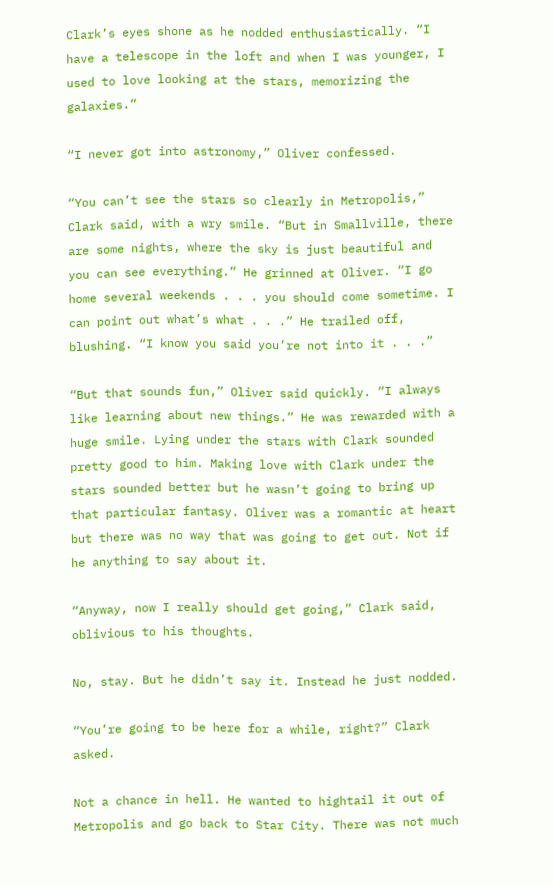Clark’s eyes shone as he nodded enthusiastically. “I have a telescope in the loft and when I was younger, I used to love looking at the stars, memorizing the galaxies.”

“I never got into astronomy,” Oliver confessed.

“You can’t see the stars so clearly in Metropolis,” Clark said, with a wry smile. “But in Smallville, there are some nights, where the sky is just beautiful and you can see everything.” He grinned at Oliver. “I go home several weekends . . . you should come sometime. I can point out what’s what . . .” He trailed off, blushing. “I know you said you’re not into it . . .”

“But that sounds fun,” Oliver said quickly. “I always like learning about new things.” He was rewarded with a huge smile. Lying under the stars with Clark sounded pretty good to him. Making love with Clark under the stars sounded better but he wasn’t going to bring up that particular fantasy. Oliver was a romantic at heart but there was no way that was going to get out. Not if he anything to say about it.

“Anyway, now I really should get going,” Clark said, oblivious to his thoughts.

No, stay. But he didn’t say it. Instead he just nodded.

“You’re going to be here for a while, right?” Clark asked.

Not a chance in hell. He wanted to hightail it out of Metropolis and go back to Star City. There was not much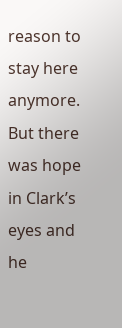reason to stay here anymore. But there was hope in Clark’s eyes and he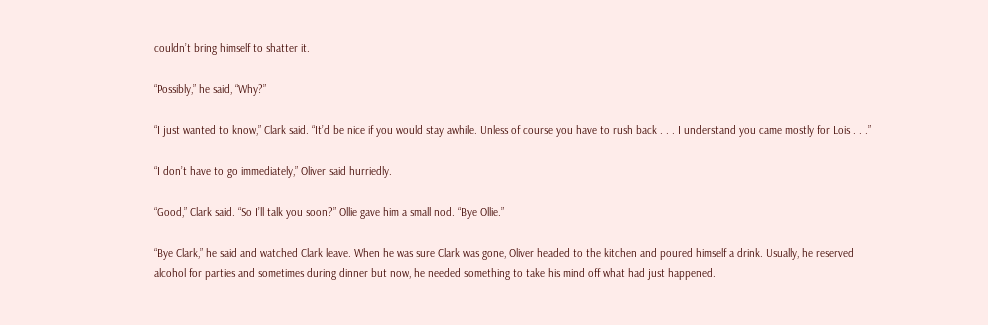couldn’t bring himself to shatter it.

“Possibly,” he said, “Why?”

“I just wanted to know,” Clark said. “It’d be nice if you would stay awhile. Unless of course you have to rush back . . . I understand you came mostly for Lois . . .”

“I don’t have to go immediately,” Oliver said hurriedly.

“Good,” Clark said. “So I’ll talk you soon?” Ollie gave him a small nod. “Bye Ollie.”

“Bye Clark,” he said and watched Clark leave. When he was sure Clark was gone, Oliver headed to the kitchen and poured himself a drink. Usually, he reserved alcohol for parties and sometimes during dinner but now, he needed something to take his mind off what had just happened.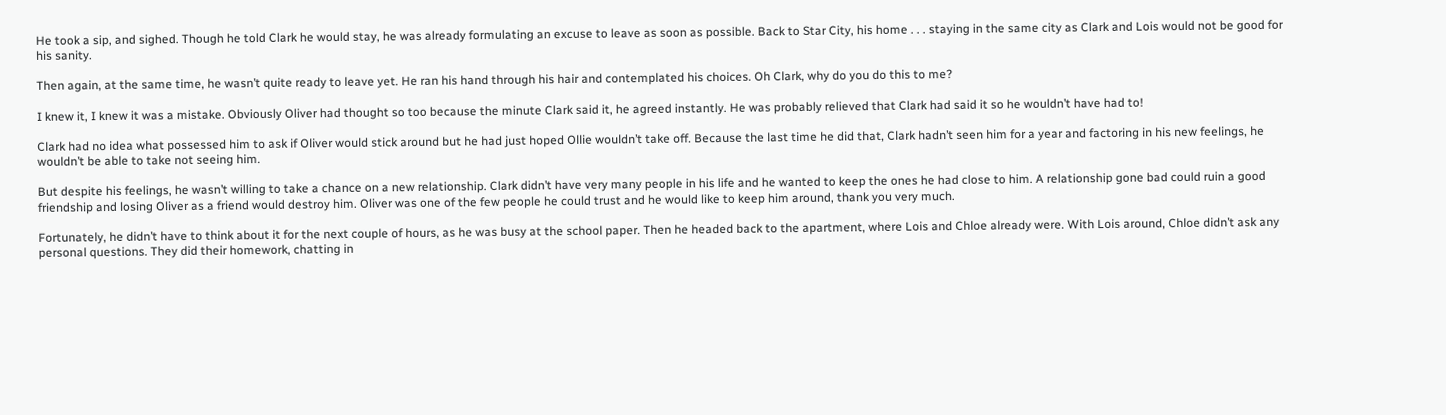He took a sip, and sighed. Though he told Clark he would stay, he was already formulating an excuse to leave as soon as possible. Back to Star City, his home . . . staying in the same city as Clark and Lois would not be good for his sanity.

Then again, at the same time, he wasn’t quite ready to leave yet. He ran his hand through his hair and contemplated his choices. Oh Clark, why do you do this to me?

I knew it, I knew it was a mistake. Obviously Oliver had thought so too because the minute Clark said it, he agreed instantly. He was probably relieved that Clark had said it so he wouldn’t have had to!

Clark had no idea what possessed him to ask if Oliver would stick around but he had just hoped Ollie wouldn’t take off. Because the last time he did that, Clark hadn’t seen him for a year and factoring in his new feelings, he wouldn’t be able to take not seeing him.

But despite his feelings, he wasn’t willing to take a chance on a new relationship. Clark didn’t have very many people in his life and he wanted to keep the ones he had close to him. A relationship gone bad could ruin a good friendship and losing Oliver as a friend would destroy him. Oliver was one of the few people he could trust and he would like to keep him around, thank you very much.

Fortunately, he didn’t have to think about it for the next couple of hours, as he was busy at the school paper. Then he headed back to the apartment, where Lois and Chloe already were. With Lois around, Chloe didn’t ask any personal questions. They did their homework, chatting in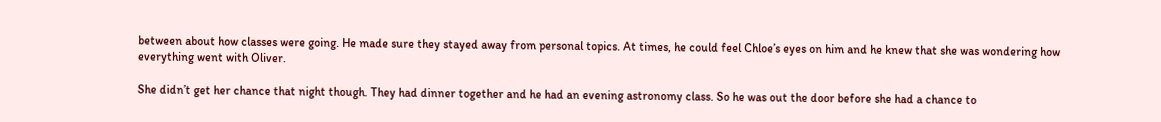between about how classes were going. He made sure they stayed away from personal topics. At times, he could feel Chloe’s eyes on him and he knew that she was wondering how everything went with Oliver.

She didn’t get her chance that night though. They had dinner together and he had an evening astronomy class. So he was out the door before she had a chance to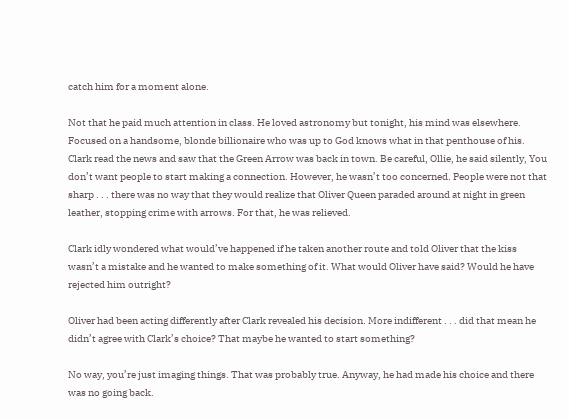catch him for a moment alone.

Not that he paid much attention in class. He loved astronomy but tonight, his mind was elsewhere. Focused on a handsome, blonde billionaire who was up to God knows what in that penthouse of his. Clark read the news and saw that the Green Arrow was back in town. Be careful, Ollie, he said silently, You don’t want people to start making a connection. However, he wasn’t too concerned. People were not that sharp . . . there was no way that they would realize that Oliver Queen paraded around at night in green leather, stopping crime with arrows. For that, he was relieved.

Clark idly wondered what would’ve happened if he taken another route and told Oliver that the kiss wasn’t a mistake and he wanted to make something of it. What would Oliver have said? Would he have rejected him outright?

Oliver had been acting differently after Clark revealed his decision. More indifferent . . . did that mean he didn’t agree with Clark’s choice? That maybe he wanted to start something?

No way, you’re just imaging things. That was probably true. Anyway, he had made his choice and there was no going back.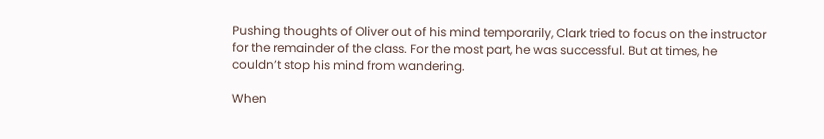Pushing thoughts of Oliver out of his mind temporarily, Clark tried to focus on the instructor for the remainder of the class. For the most part, he was successful. But at times, he couldn’t stop his mind from wandering.

When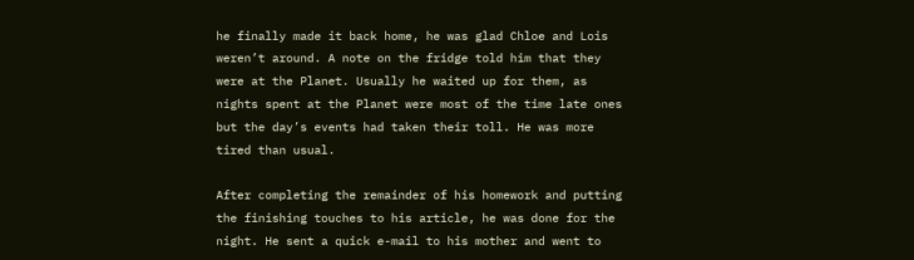he finally made it back home, he was glad Chloe and Lois weren’t around. A note on the fridge told him that they were at the Planet. Usually he waited up for them, as nights spent at the Planet were most of the time late ones but the day’s events had taken their toll. He was more tired than usual.

After completing the remainder of his homework and putting the finishing touches to his article, he was done for the night. He sent a quick e-mail to his mother and went to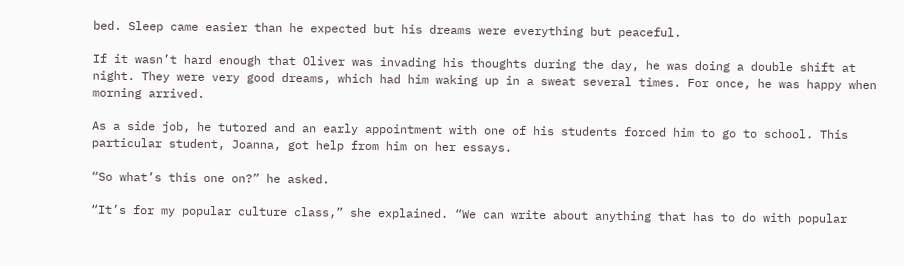bed. Sleep came easier than he expected but his dreams were everything but peaceful.

If it wasn’t hard enough that Oliver was invading his thoughts during the day, he was doing a double shift at night. They were very good dreams, which had him waking up in a sweat several times. For once, he was happy when morning arrived.

As a side job, he tutored and an early appointment with one of his students forced him to go to school. This particular student, Joanna, got help from him on her essays.

“So what’s this one on?” he asked.

“It’s for my popular culture class,” she explained. “We can write about anything that has to do with popular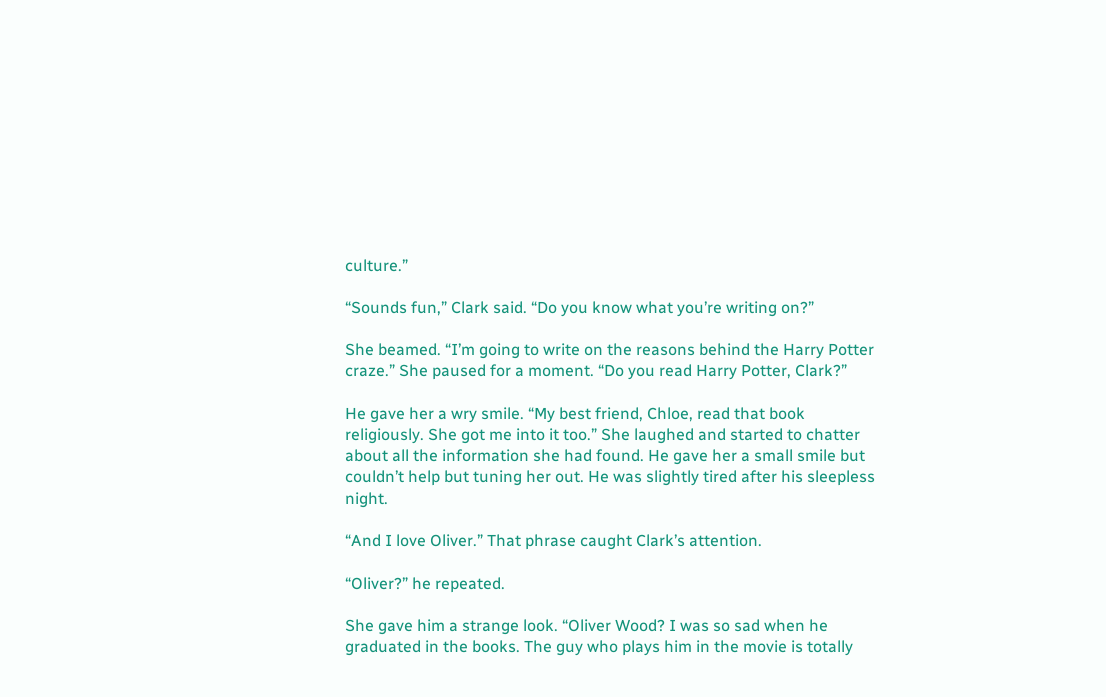culture.”

“Sounds fun,” Clark said. “Do you know what you’re writing on?”

She beamed. “I’m going to write on the reasons behind the Harry Potter craze.” She paused for a moment. “Do you read Harry Potter, Clark?”

He gave her a wry smile. “My best friend, Chloe, read that book religiously. She got me into it too.” She laughed and started to chatter about all the information she had found. He gave her a small smile but couldn’t help but tuning her out. He was slightly tired after his sleepless night.

“And I love Oliver.” That phrase caught Clark’s attention.

“Oliver?” he repeated.

She gave him a strange look. “Oliver Wood? I was so sad when he graduated in the books. The guy who plays him in the movie is totally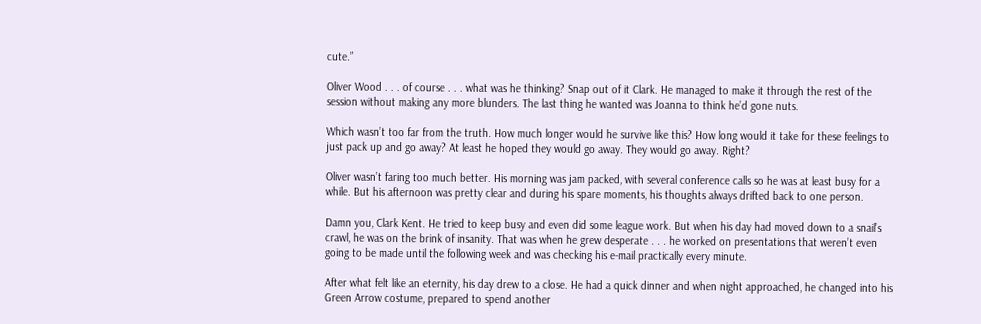cute.”

Oliver Wood . . . of course . . . what was he thinking? Snap out of it Clark. He managed to make it through the rest of the session without making any more blunders. The last thing he wanted was Joanna to think he’d gone nuts.

Which wasn’t too far from the truth. How much longer would he survive like this? How long would it take for these feelings to just pack up and go away? At least he hoped they would go away. They would go away. Right?

Oliver wasn’t faring too much better. His morning was jam packed, with several conference calls so he was at least busy for a while. But his afternoon was pretty clear and during his spare moments, his thoughts always drifted back to one person.

Damn you, Clark Kent. He tried to keep busy and even did some league work. But when his day had moved down to a snail’s crawl, he was on the brink of insanity. That was when he grew desperate . . . he worked on presentations that weren’t even going to be made until the following week and was checking his e-mail practically every minute.

After what felt like an eternity, his day drew to a close. He had a quick dinner and when night approached, he changed into his Green Arrow costume, prepared to spend another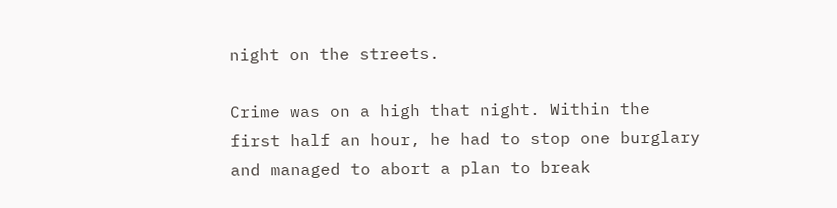night on the streets.

Crime was on a high that night. Within the first half an hour, he had to stop one burglary and managed to abort a plan to break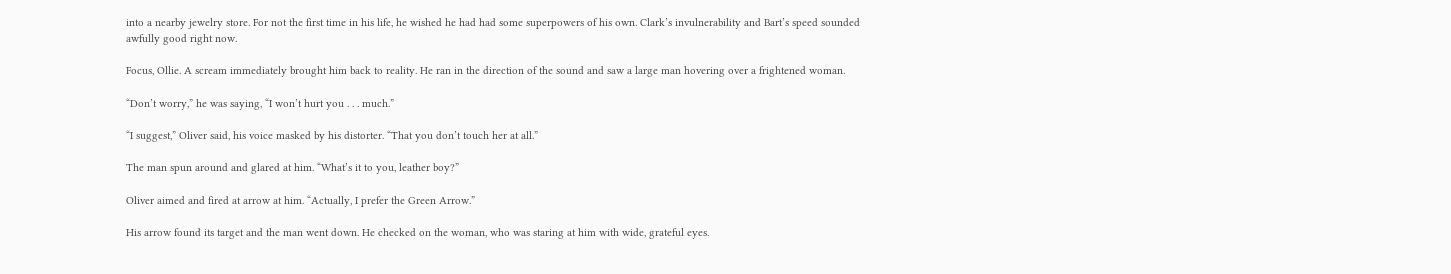into a nearby jewelry store. For not the first time in his life, he wished he had had some superpowers of his own. Clark’s invulnerability and Bart’s speed sounded awfully good right now.

Focus, Ollie. A scream immediately brought him back to reality. He ran in the direction of the sound and saw a large man hovering over a frightened woman.

“Don’t worry,” he was saying, “I won’t hurt you . . . much.”

“I suggest,” Oliver said, his voice masked by his distorter. “That you don’t touch her at all.”

The man spun around and glared at him. “What’s it to you, leather boy?”

Oliver aimed and fired at arrow at him. “Actually, I prefer the Green Arrow.”

His arrow found its target and the man went down. He checked on the woman, who was staring at him with wide, grateful eyes.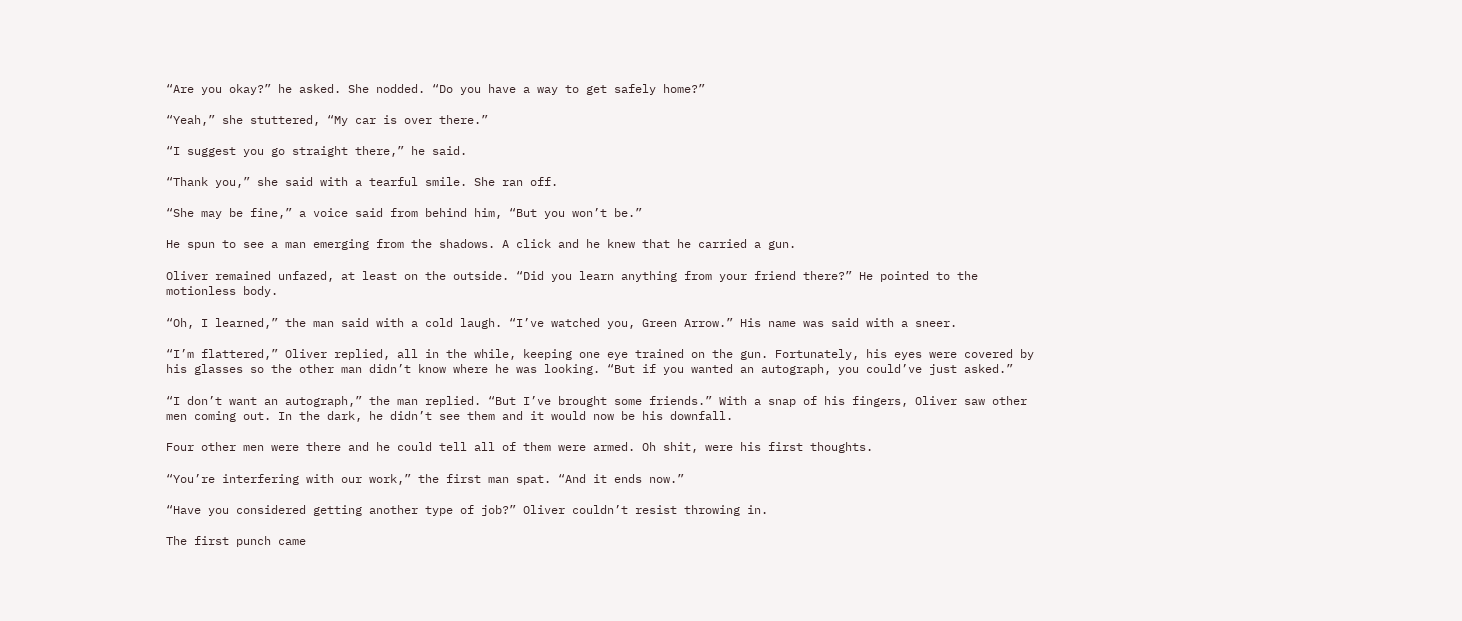“Are you okay?” he asked. She nodded. “Do you have a way to get safely home?”

“Yeah,” she stuttered, “My car is over there.”

“I suggest you go straight there,” he said.

“Thank you,” she said with a tearful smile. She ran off.

“She may be fine,” a voice said from behind him, “But you won’t be.”

He spun to see a man emerging from the shadows. A click and he knew that he carried a gun.

Oliver remained unfazed, at least on the outside. “Did you learn anything from your friend there?” He pointed to the motionless body.

“Oh, I learned,” the man said with a cold laugh. “I’ve watched you, Green Arrow.” His name was said with a sneer.

“I’m flattered,” Oliver replied, all in the while, keeping one eye trained on the gun. Fortunately, his eyes were covered by his glasses so the other man didn’t know where he was looking. “But if you wanted an autograph, you could’ve just asked.”

“I don’t want an autograph,” the man replied. “But I’ve brought some friends.” With a snap of his fingers, Oliver saw other men coming out. In the dark, he didn’t see them and it would now be his downfall.

Four other men were there and he could tell all of them were armed. Oh shit, were his first thoughts.

“You’re interfering with our work,” the first man spat. “And it ends now.”

“Have you considered getting another type of job?” Oliver couldn’t resist throwing in.

The first punch came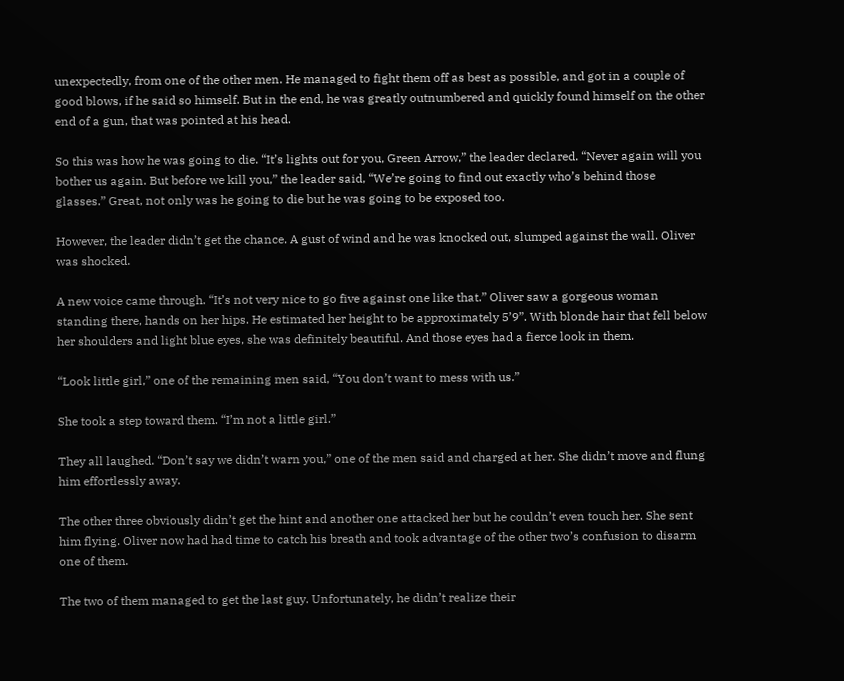unexpectedly, from one of the other men. He managed to fight them off as best as possible, and got in a couple of good blows, if he said so himself. But in the end, he was greatly outnumbered and quickly found himself on the other end of a gun, that was pointed at his head.

So this was how he was going to die. “It’s lights out for you, Green Arrow,” the leader declared. “Never again will you bother us again. But before we kill you,” the leader said, “We’re going to find out exactly who’s behind those glasses.” Great, not only was he going to die but he was going to be exposed too.

However, the leader didn’t get the chance. A gust of wind and he was knocked out, slumped against the wall. Oliver was shocked.

A new voice came through. “It’s not very nice to go five against one like that.” Oliver saw a gorgeous woman standing there, hands on her hips. He estimated her height to be approximately 5’9”. With blonde hair that fell below her shoulders and light blue eyes, she was definitely beautiful. And those eyes had a fierce look in them.

“Look little girl,” one of the remaining men said, “You don’t want to mess with us.”

She took a step toward them. “I’m not a little girl.”

They all laughed. “Don’t say we didn’t warn you,” one of the men said and charged at her. She didn’t move and flung him effortlessly away.

The other three obviously didn’t get the hint and another one attacked her but he couldn’t even touch her. She sent him flying. Oliver now had had time to catch his breath and took advantage of the other two’s confusion to disarm one of them.

The two of them managed to get the last guy. Unfortunately, he didn’t realize their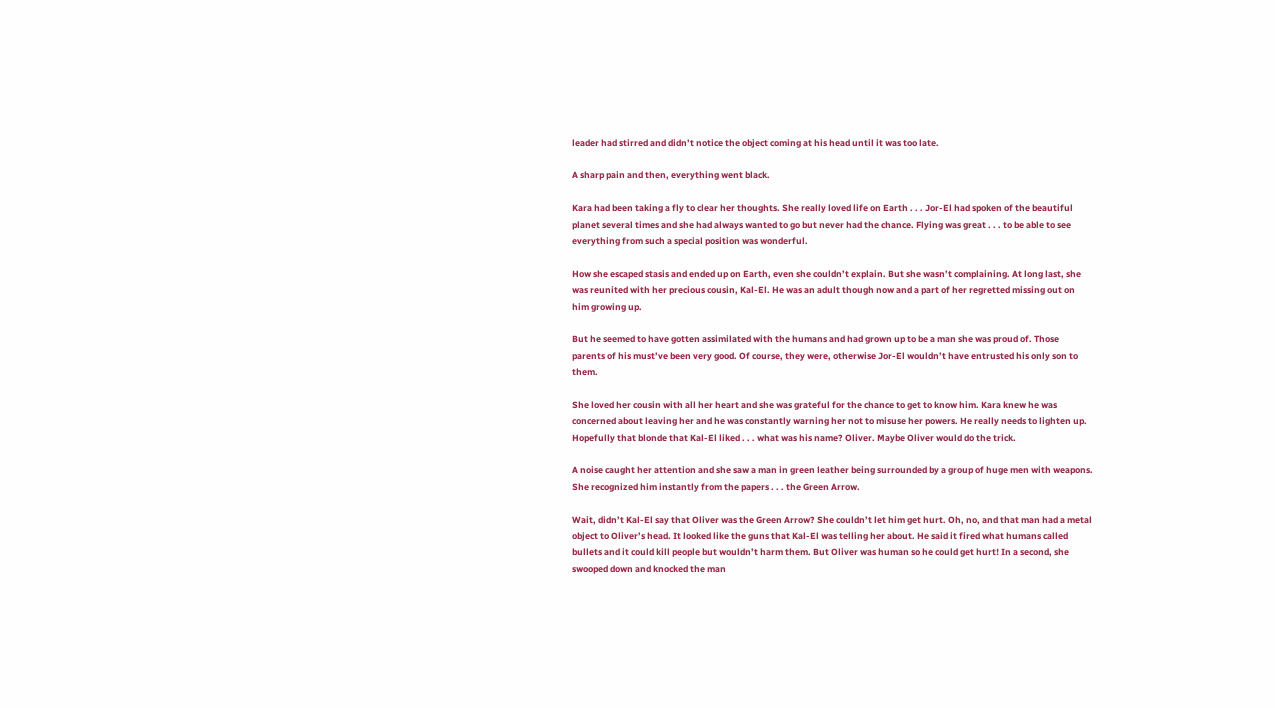leader had stirred and didn’t notice the object coming at his head until it was too late.

A sharp pain and then, everything went black.

Kara had been taking a fly to clear her thoughts. She really loved life on Earth . . . Jor-El had spoken of the beautiful planet several times and she had always wanted to go but never had the chance. Flying was great . . . to be able to see everything from such a special position was wonderful.

How she escaped stasis and ended up on Earth, even she couldn’t explain. But she wasn’t complaining. At long last, she was reunited with her precious cousin, Kal-El. He was an adult though now and a part of her regretted missing out on him growing up.

But he seemed to have gotten assimilated with the humans and had grown up to be a man she was proud of. Those parents of his must’ve been very good. Of course, they were, otherwise Jor-El wouldn’t have entrusted his only son to them.

She loved her cousin with all her heart and she was grateful for the chance to get to know him. Kara knew he was concerned about leaving her and he was constantly warning her not to misuse her powers. He really needs to lighten up. Hopefully that blonde that Kal-El liked . . . what was his name? Oliver. Maybe Oliver would do the trick.

A noise caught her attention and she saw a man in green leather being surrounded by a group of huge men with weapons. She recognized him instantly from the papers . . . the Green Arrow.

Wait, didn’t Kal-El say that Oliver was the Green Arrow? She couldn’t let him get hurt. Oh, no, and that man had a metal object to Oliver’s head. It looked like the guns that Kal-El was telling her about. He said it fired what humans called bullets and it could kill people but wouldn’t harm them. But Oliver was human so he could get hurt! In a second, she swooped down and knocked the man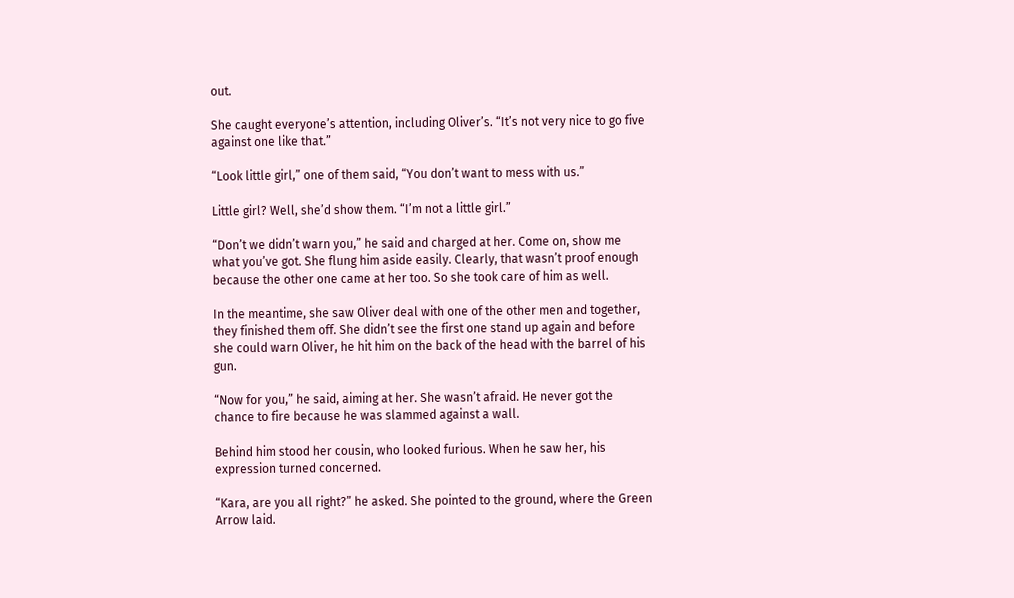out.

She caught everyone’s attention, including Oliver’s. “It’s not very nice to go five against one like that.”

“Look little girl,” one of them said, “You don’t want to mess with us.”

Little girl? Well, she’d show them. “I’m not a little girl.”

“Don’t we didn’t warn you,” he said and charged at her. Come on, show me what you’ve got. She flung him aside easily. Clearly, that wasn’t proof enough because the other one came at her too. So she took care of him as well.

In the meantime, she saw Oliver deal with one of the other men and together, they finished them off. She didn’t see the first one stand up again and before she could warn Oliver, he hit him on the back of the head with the barrel of his gun.

“Now for you,” he said, aiming at her. She wasn’t afraid. He never got the chance to fire because he was slammed against a wall.

Behind him stood her cousin, who looked furious. When he saw her, his expression turned concerned.

“Kara, are you all right?” he asked. She pointed to the ground, where the Green Arrow laid.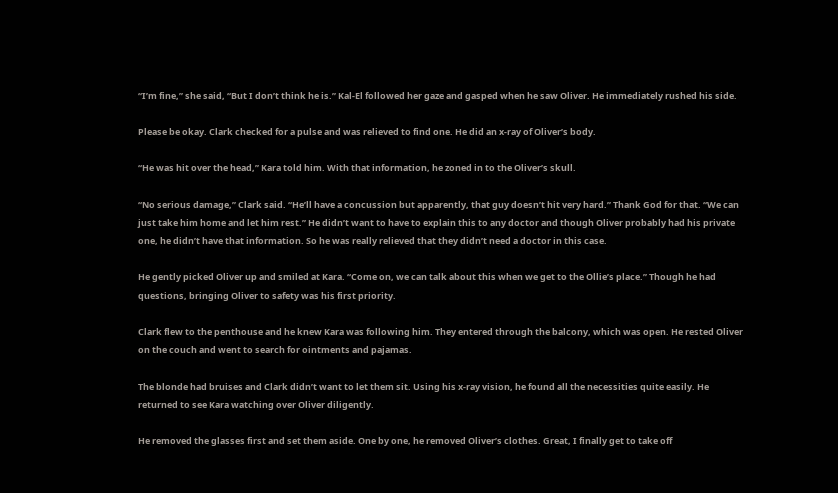“I’m fine,” she said, “But I don’t think he is.” Kal-El followed her gaze and gasped when he saw Oliver. He immediately rushed his side.

Please be okay. Clark checked for a pulse and was relieved to find one. He did an x-ray of Oliver’s body.

“He was hit over the head,” Kara told him. With that information, he zoned in to the Oliver’s skull.

“No serious damage,” Clark said. “He’ll have a concussion but apparently, that guy doesn’t hit very hard.” Thank God for that. “We can just take him home and let him rest.” He didn’t want to have to explain this to any doctor and though Oliver probably had his private one, he didn’t have that information. So he was really relieved that they didn’t need a doctor in this case.

He gently picked Oliver up and smiled at Kara. “Come on, we can talk about this when we get to the Ollie’s place.” Though he had questions, bringing Oliver to safety was his first priority.

Clark flew to the penthouse and he knew Kara was following him. They entered through the balcony, which was open. He rested Oliver on the couch and went to search for ointments and pajamas.

The blonde had bruises and Clark didn’t want to let them sit. Using his x-ray vision, he found all the necessities quite easily. He returned to see Kara watching over Oliver diligently.

He removed the glasses first and set them aside. One by one, he removed Oliver’s clothes. Great, I finally get to take off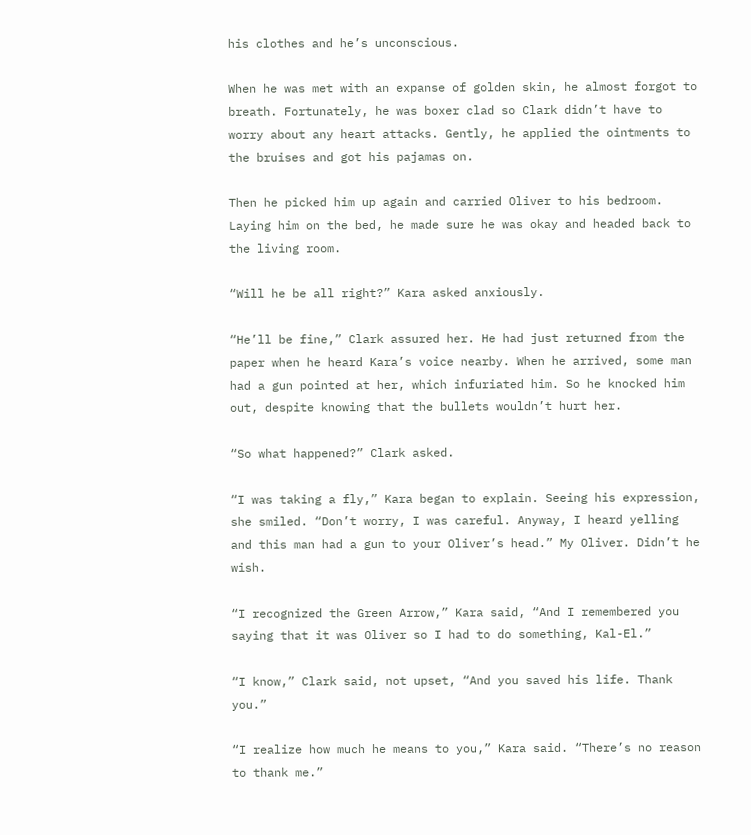his clothes and he’s unconscious.

When he was met with an expanse of golden skin, he almost forgot to breath. Fortunately, he was boxer clad so Clark didn’t have to worry about any heart attacks. Gently, he applied the ointments to the bruises and got his pajamas on.

Then he picked him up again and carried Oliver to his bedroom. Laying him on the bed, he made sure he was okay and headed back to the living room.

“Will he be all right?” Kara asked anxiously.

“He’ll be fine,” Clark assured her. He had just returned from the paper when he heard Kara’s voice nearby. When he arrived, some man had a gun pointed at her, which infuriated him. So he knocked him out, despite knowing that the bullets wouldn’t hurt her.

“So what happened?” Clark asked.

“I was taking a fly,” Kara began to explain. Seeing his expression, she smiled. “Don’t worry, I was careful. Anyway, I heard yelling and this man had a gun to your Oliver’s head.” My Oliver. Didn’t he wish.

“I recognized the Green Arrow,” Kara said, “And I remembered you saying that it was Oliver so I had to do something, Kal-El.”

“I know,” Clark said, not upset, “And you saved his life. Thank you.”

“I realize how much he means to you,” Kara said. “There’s no reason to thank me.”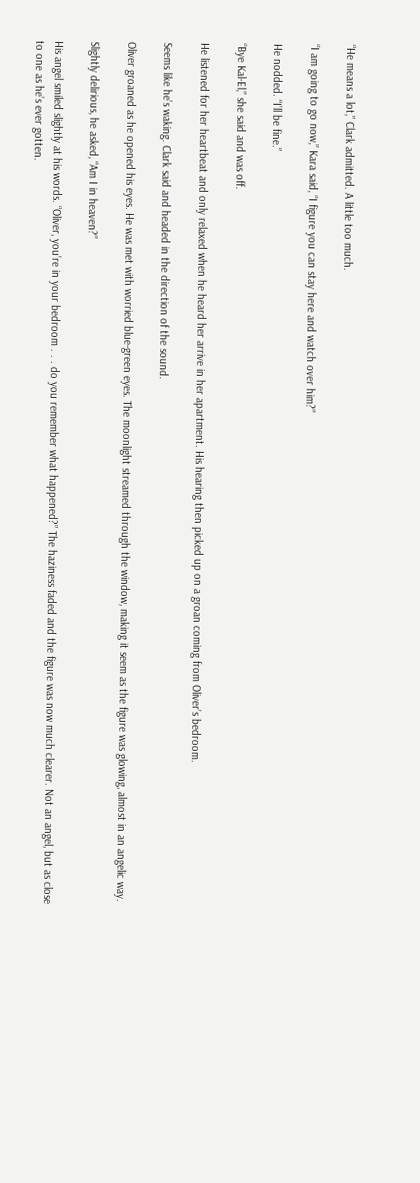“He means a lot,” Clark admitted. A little too much.

“I am going to go now,” Kara said, “I figure you can stay here and watch over him?”

He nodded. “I’ll be fine.”

“Bye Kal-El,” she said and was off.

He listened for her heartbeat and only relaxed when he heard her arrive in her apartment. His hearing then picked up on a groan coming from Oliver’s bedroom.

Seems like he’s waking. Clark said and headed in the direction of the sound.

Oliver groaned as he opened his eyes. He was met with worried blue-green eyes. The moonlight streamed through the window, making it seem as the figure was glowing, almost in an angelic way.

Slightly delirious, he asked, “Am I in heaven?”

His angel smiled slightly at his words. “Oliver, you’re in your bedroom . . . do you remember what happened?” The haziness faded and the figure was now much clearer. Not an angel, but as close to one as he’s ever gotten.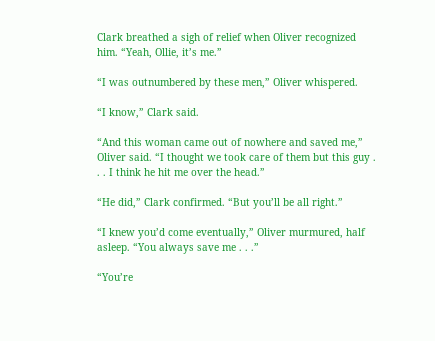Clark breathed a sigh of relief when Oliver recognized him. “Yeah, Ollie, it’s me.”

“I was outnumbered by these men,” Oliver whispered.

“I know,” Clark said.

“And this woman came out of nowhere and saved me,” Oliver said. “I thought we took care of them but this guy . . . I think he hit me over the head.”

“He did,” Clark confirmed. “But you’ll be all right.”

“I knew you’d come eventually,” Oliver murmured, half asleep. “You always save me . . .”

“You’re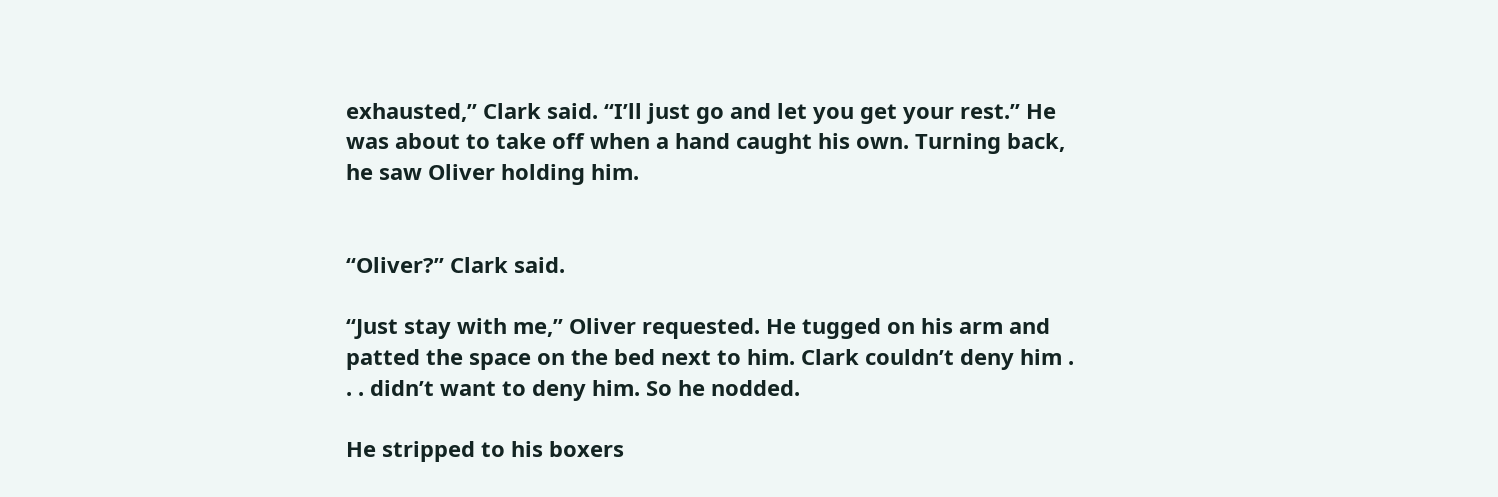exhausted,” Clark said. “I’ll just go and let you get your rest.” He was about to take off when a hand caught his own. Turning back, he saw Oliver holding him.


“Oliver?” Clark said.

“Just stay with me,” Oliver requested. He tugged on his arm and patted the space on the bed next to him. Clark couldn’t deny him . . . didn’t want to deny him. So he nodded.

He stripped to his boxers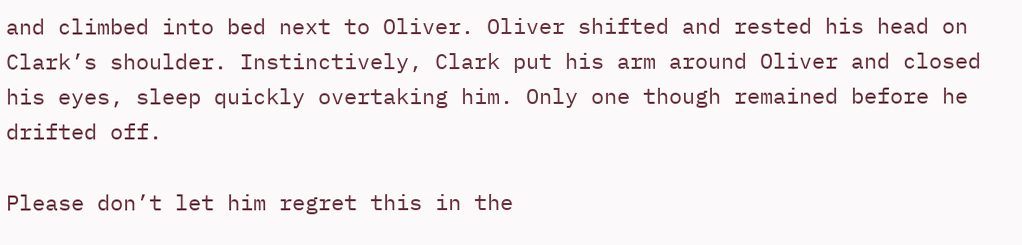and climbed into bed next to Oliver. Oliver shifted and rested his head on Clark’s shoulder. Instinctively, Clark put his arm around Oliver and closed his eyes, sleep quickly overtaking him. Only one though remained before he drifted off.

Please don’t let him regret this in the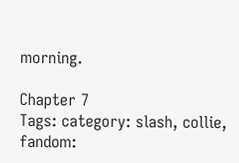morning.

Chapter 7
Tags: category: slash, collie, fandom: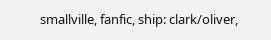smallville, fanfic, ship: clark/oliver,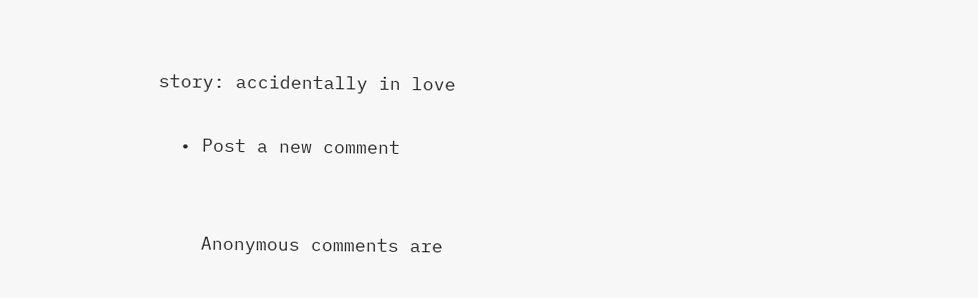story: accidentally in love

  • Post a new comment


    Anonymous comments are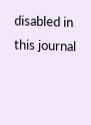disabled in this journal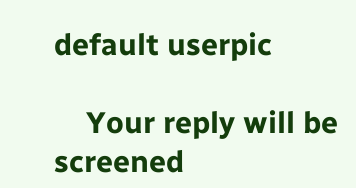default userpic

    Your reply will be screened